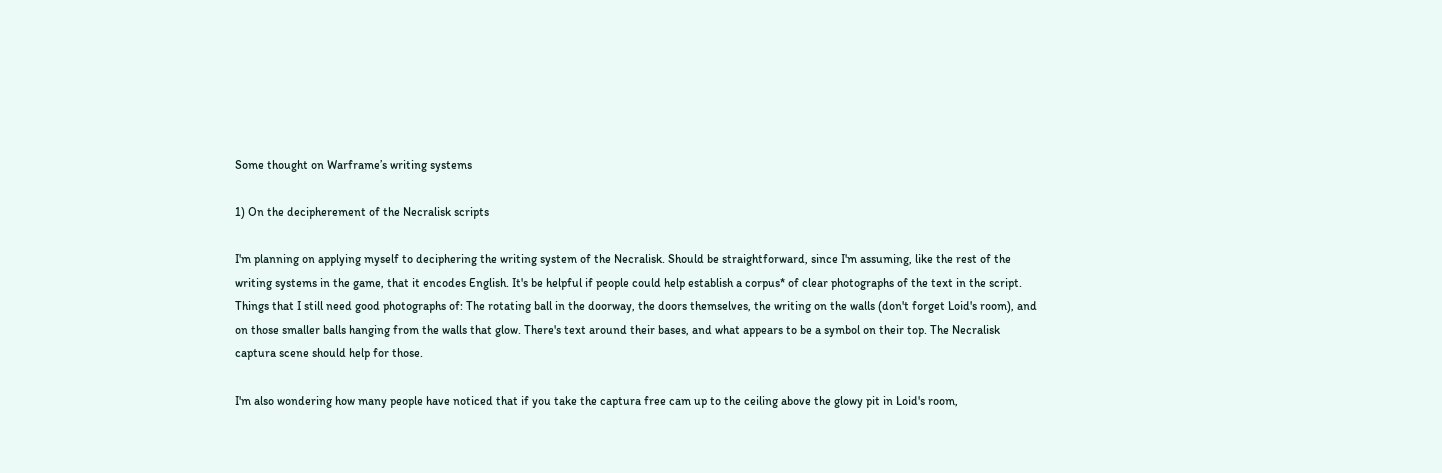Some thought on Warframe’s writing systems

1) On the decipherement of the Necralisk scripts

I'm planning on applying myself to deciphering the writing system of the Necralisk. Should be straightforward, since I'm assuming, like the rest of the writing systems in the game, that it encodes English. It's be helpful if people could help establish a corpus* of clear photographs of the text in the script. Things that I still need good photographs of: The rotating ball in the doorway, the doors themselves, the writing on the walls (don't forget Loid's room), and on those smaller balls hanging from the walls that glow. There's text around their bases, and what appears to be a symbol on their top. The Necralisk captura scene should help for those.

I'm also wondering how many people have noticed that if you take the captura free cam up to the ceiling above the glowy pit in Loid's room,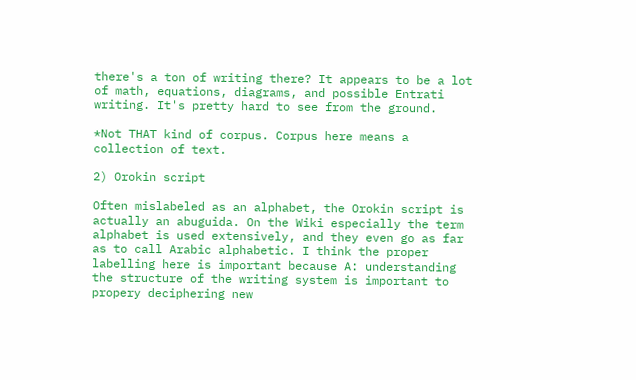there's a ton of writing there? It appears to be a lot of math, equations, diagrams, and possible Entrati writing. It's pretty hard to see from the ground.

*Not THAT kind of corpus. Corpus here means a collection of text.

2) Orokin script

Often mislabeled as an alphabet, the Orokin script is actually an abuguida. On the Wiki especially the term alphabet is used extensively, and they even go as far as to call Arabic alphabetic. I think the proper labelling here is important because A: understanding the structure of the writing system is important to propery deciphering new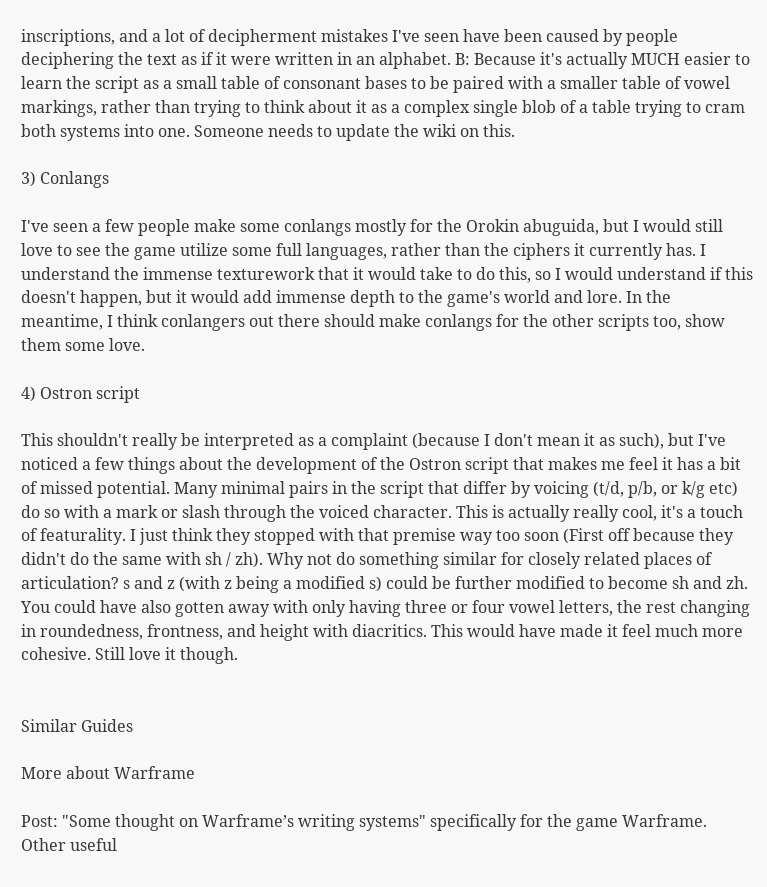inscriptions, and a lot of decipherment mistakes I've seen have been caused by people deciphering the text as if it were written in an alphabet. B: Because it's actually MUCH easier to learn the script as a small table of consonant bases to be paired with a smaller table of vowel markings, rather than trying to think about it as a complex single blob of a table trying to cram both systems into one. Someone needs to update the wiki on this.

3) Conlangs

I've seen a few people make some conlangs mostly for the Orokin abuguida, but I would still love to see the game utilize some full languages, rather than the ciphers it currently has. I understand the immense texturework that it would take to do this, so I would understand if this doesn't happen, but it would add immense depth to the game's world and lore. In the meantime, I think conlangers out there should make conlangs for the other scripts too, show them some love.

4) Ostron script

This shouldn't really be interpreted as a complaint (because I don't mean it as such), but I've noticed a few things about the development of the Ostron script that makes me feel it has a bit of missed potential. Many minimal pairs in the script that differ by voicing (t/d, p/b, or k/g etc) do so with a mark or slash through the voiced character. This is actually really cool, it's a touch of featurality. I just think they stopped with that premise way too soon (First off because they didn't do the same with sh / zh). Why not do something similar for closely related places of articulation? s and z (with z being a modified s) could be further modified to become sh and zh. You could have also gotten away with only having three or four vowel letters, the rest changing in roundedness, frontness, and height with diacritics. This would have made it feel much more cohesive. Still love it though.


Similar Guides

More about Warframe

Post: "Some thought on Warframe’s writing systems" specifically for the game Warframe. Other useful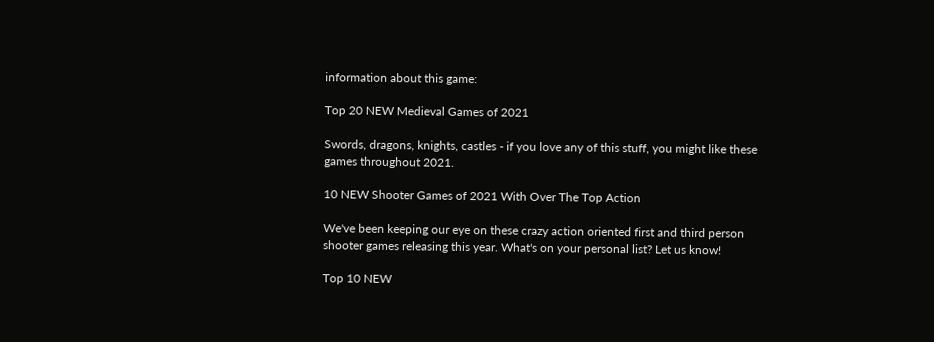information about this game:

Top 20 NEW Medieval Games of 2021

Swords, dragons, knights, castles - if you love any of this stuff, you might like these games throughout 2021.

10 NEW Shooter Games of 2021 With Over The Top Action

We've been keeping our eye on these crazy action oriented first and third person shooter games releasing this year. What's on your personal list? Let us know!

Top 10 NEW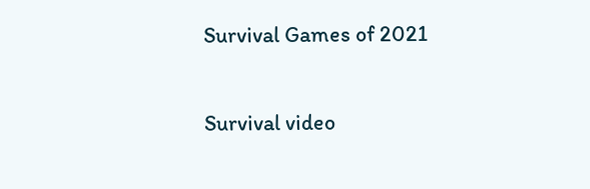Survival Games of 2021

Survival video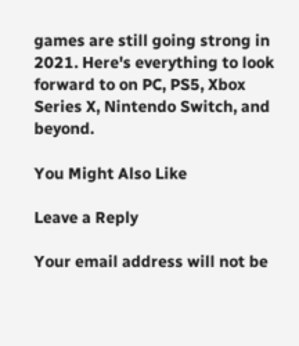games are still going strong in 2021. Here's everything to look forward to on PC, PS5, Xbox Series X, Nintendo Switch, and beyond.

You Might Also Like

Leave a Reply

Your email address will not be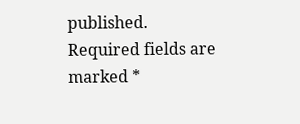published. Required fields are marked *